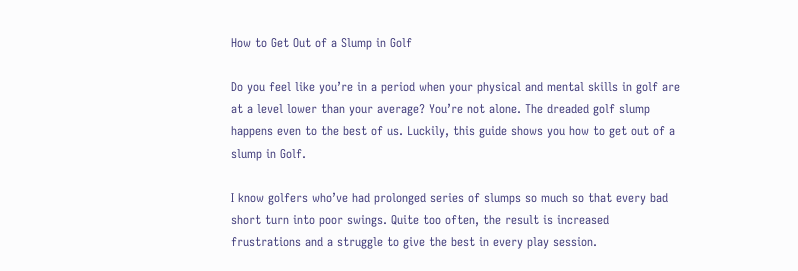How to Get Out of a Slump in Golf

Do you feel like you’re in a period when your physical and mental skills in golf are at a level lower than your average? You’re not alone. The dreaded golf slump happens even to the best of us. Luckily, this guide shows you how to get out of a slump in Golf.

I know golfers who’ve had prolonged series of slumps so much so that every bad short turn into poor swings. Quite too often, the result is increased frustrations and a struggle to give the best in every play session.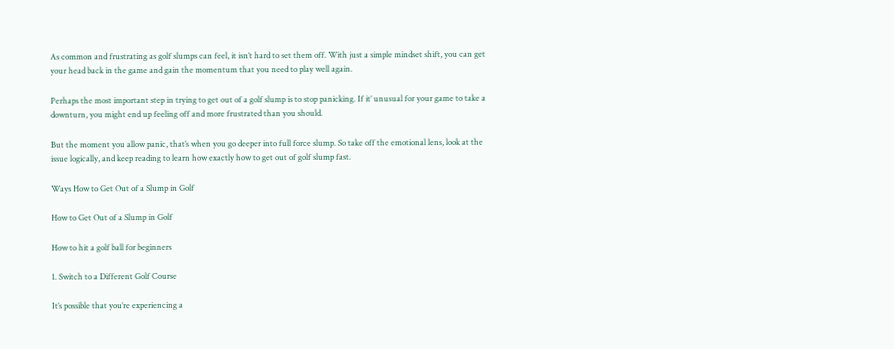As common and frustrating as golf slumps can feel, it isn’t hard to set them off. With just a simple mindset shift, you can get your head back in the game and gain the momentum that you need to play well again.

Perhaps the most important step in trying to get out of a golf slump is to stop panicking. If it’ unusual for your game to take a downturn, you might end up feeling off and more frustrated than you should.

But the moment you allow panic, that’s when you go deeper into full force slump. So take off the emotional lens, look at the issue logically, and keep reading to learn how exactly how to get out of golf slump fast.

Ways How to Get Out of a Slump in Golf

How to Get Out of a Slump in Golf

How to hit a golf ball for beginners

1. Switch to a Different Golf Course

It’s possible that you’re experiencing a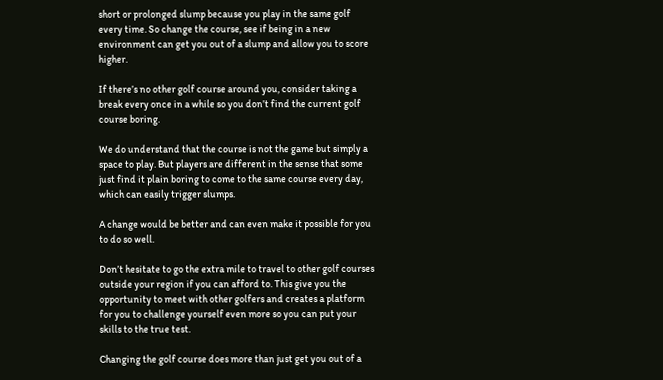short or prolonged slump because you play in the same golf every time. So change the course, see if being in a new environment can get you out of a slump and allow you to score higher.

If there’s no other golf course around you, consider taking a break every once in a while so you don’t find the current golf course boring.

We do understand that the course is not the game but simply a space to play. But players are different in the sense that some just find it plain boring to come to the same course every day, which can easily trigger slumps.

A change would be better and can even make it possible for you to do so well.

Don’t hesitate to go the extra mile to travel to other golf courses outside your region if you can afford to. This give you the opportunity to meet with other golfers and creates a platform for you to challenge yourself even more so you can put your skills to the true test.

Changing the golf course does more than just get you out of a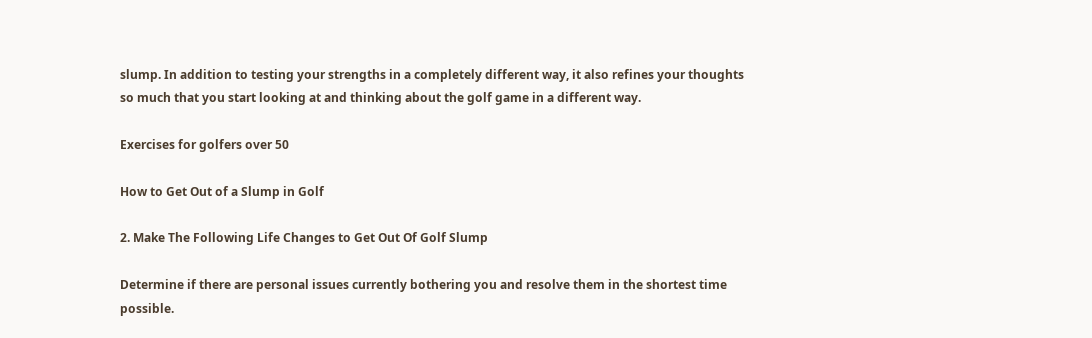slump. In addition to testing your strengths in a completely different way, it also refines your thoughts so much that you start looking at and thinking about the golf game in a different way.

Exercises for golfers over 50

How to Get Out of a Slump in Golf

2. Make The Following Life Changes to Get Out Of Golf Slump

Determine if there are personal issues currently bothering you and resolve them in the shortest time possible.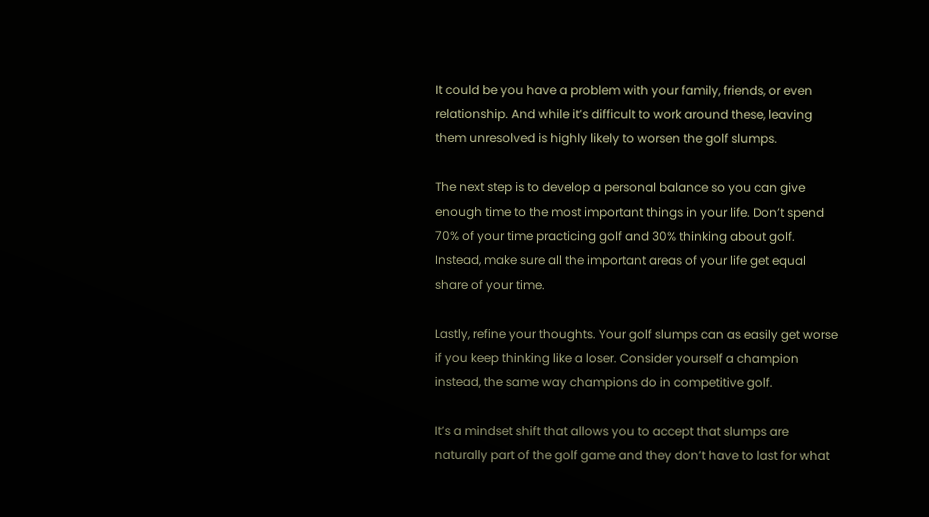It could be you have a problem with your family, friends, or even relationship. And while it’s difficult to work around these, leaving them unresolved is highly likely to worsen the golf slumps.

The next step is to develop a personal balance so you can give enough time to the most important things in your life. Don’t spend 70% of your time practicing golf and 30% thinking about golf. Instead, make sure all the important areas of your life get equal share of your time.

Lastly, refine your thoughts. Your golf slumps can as easily get worse if you keep thinking like a loser. Consider yourself a champion instead, the same way champions do in competitive golf.

It’s a mindset shift that allows you to accept that slumps are naturally part of the golf game and they don’t have to last for what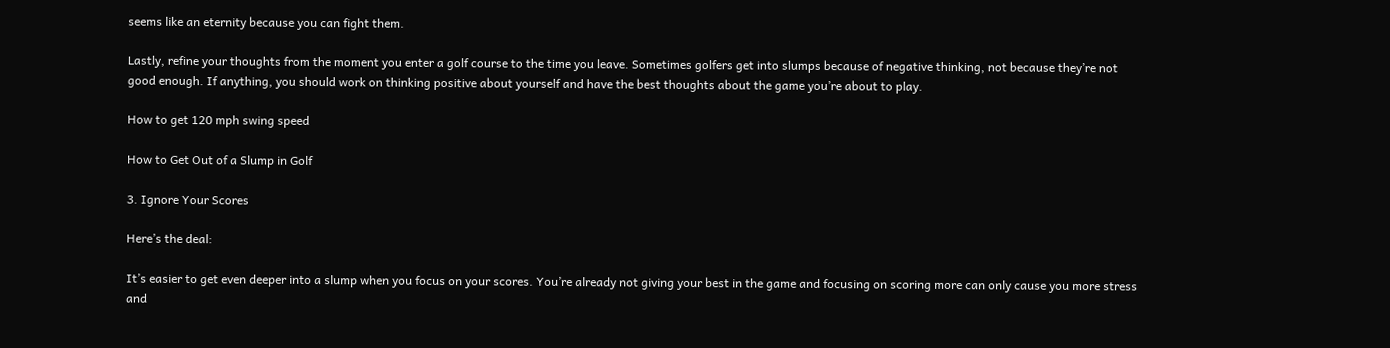seems like an eternity because you can fight them.

Lastly, refine your thoughts from the moment you enter a golf course to the time you leave. Sometimes golfers get into slumps because of negative thinking, not because they’re not good enough. If anything, you should work on thinking positive about yourself and have the best thoughts about the game you’re about to play.

How to get 120 mph swing speed

How to Get Out of a Slump in Golf

3. Ignore Your Scores

Here’s the deal:

It’s easier to get even deeper into a slump when you focus on your scores. You’re already not giving your best in the game and focusing on scoring more can only cause you more stress and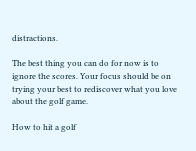distractions.

The best thing you can do for now is to ignore the scores. Your focus should be on trying your best to rediscover what you love about the golf game.

How to hit a golf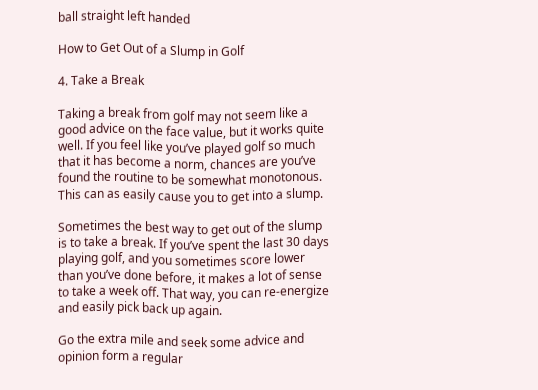ball straight left handed

How to Get Out of a Slump in Golf

4. Take a Break

Taking a break from golf may not seem like a good advice on the face value, but it works quite well. If you feel like you’ve played golf so much that it has become a norm, chances are you’ve found the routine to be somewhat monotonous. This can as easily cause you to get into a slump.

Sometimes the best way to get out of the slump is to take a break. If you’ve spent the last 30 days playing golf, and you sometimes score lower than you’ve done before, it makes a lot of sense to take a week off. That way, you can re-energize and easily pick back up again.

Go the extra mile and seek some advice and opinion form a regular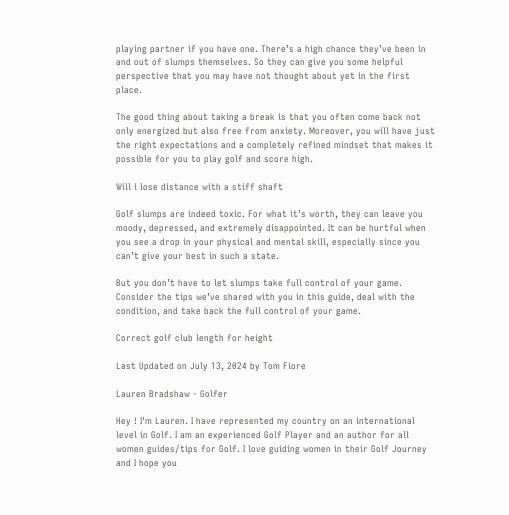playing partner if you have one. There’s a high chance they’ve been in and out of slumps themselves. So they can give you some helpful perspective that you may have not thought about yet in the first place.

The good thing about taking a break is that you often come back not only energized but also free from anxiety. Moreover, you will have just the right expectations and a completely refined mindset that makes it possible for you to play golf and score high.

Will i lose distance with a stiff shaft

Golf slumps are indeed toxic. For what it’s worth, they can leave you moody, depressed, and extremely disappointed. It can be hurtful when you see a drop in your physical and mental skill, especially since you can’t give your best in such a state.

But you don’t have to let slumps take full control of your game. Consider the tips we’ve shared with you in this guide, deal with the condition, and take back the full control of your game.

Correct golf club length for height

Last Updated on July 13, 2024 by Tom Fiore

Lauren Bradshaw - Golfer

Hey ! I'm Lauren. I have represented my country on an international level in Golf. I am an experienced Golf Player and an author for all women guides/tips for Golf. I love guiding women in their Golf Journey and I hope you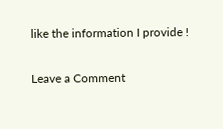like the information I provide !

Leave a Comment